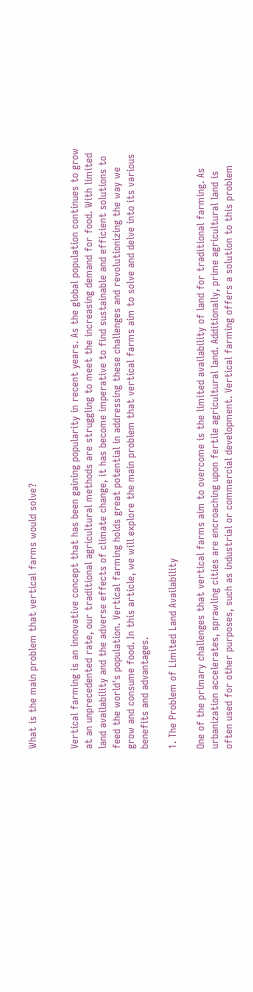What is the main problem that vertical farms would solve?


Vertical farming is an innovative concept that has been gaining popularity in recent years. As the global population continues to grow at an unprecedented rate, our traditional agricultural methods are struggling to meet the increasing demand for food. With limited land availability and the adverse effects of climate change, it has become imperative to find sustainable and efficient solutions to feed the world's population. Vertical farming holds great potential in addressing these challenges and revolutionizing the way we grow and consume food. In this article, we will explore the main problem that vertical farms aim to solve and delve into its various benefits and advantages.

1. The Problem of Limited Land Availability

One of the primary challenges that vertical farms aim to overcome is the limited availability of land for traditional farming. As urbanization accelerates, sprawling cities are encroaching upon fertile agricultural land. Additionally, prime agricultural land is often used for other purposes, such as industrial or commercial development. Vertical farming offers a solution to this problem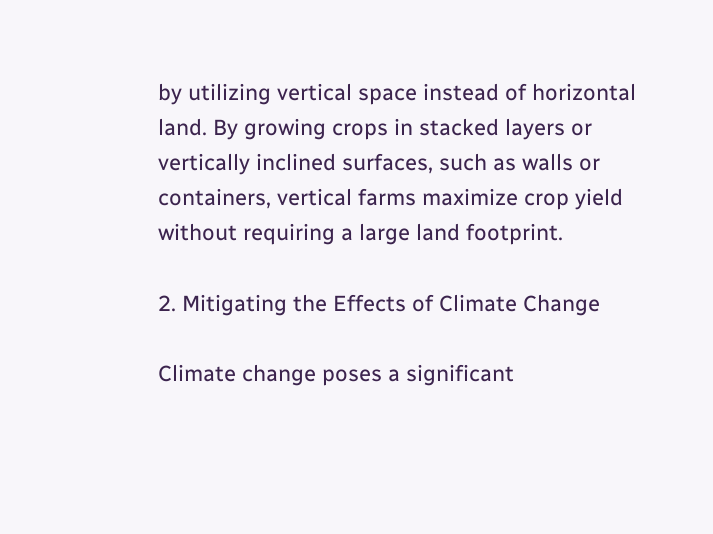by utilizing vertical space instead of horizontal land. By growing crops in stacked layers or vertically inclined surfaces, such as walls or containers, vertical farms maximize crop yield without requiring a large land footprint.

2. Mitigating the Effects of Climate Change

Climate change poses a significant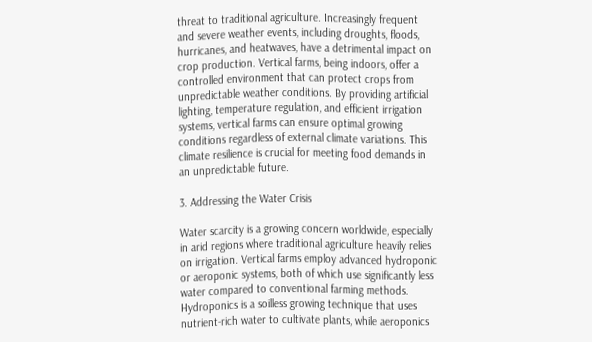threat to traditional agriculture. Increasingly frequent and severe weather events, including droughts, floods, hurricanes, and heatwaves, have a detrimental impact on crop production. Vertical farms, being indoors, offer a controlled environment that can protect crops from unpredictable weather conditions. By providing artificial lighting, temperature regulation, and efficient irrigation systems, vertical farms can ensure optimal growing conditions regardless of external climate variations. This climate resilience is crucial for meeting food demands in an unpredictable future.

3. Addressing the Water Crisis

Water scarcity is a growing concern worldwide, especially in arid regions where traditional agriculture heavily relies on irrigation. Vertical farms employ advanced hydroponic or aeroponic systems, both of which use significantly less water compared to conventional farming methods. Hydroponics is a soilless growing technique that uses nutrient-rich water to cultivate plants, while aeroponics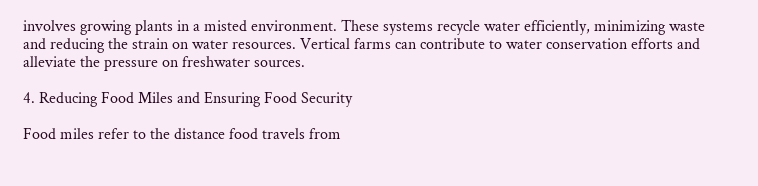involves growing plants in a misted environment. These systems recycle water efficiently, minimizing waste and reducing the strain on water resources. Vertical farms can contribute to water conservation efforts and alleviate the pressure on freshwater sources.

4. Reducing Food Miles and Ensuring Food Security

Food miles refer to the distance food travels from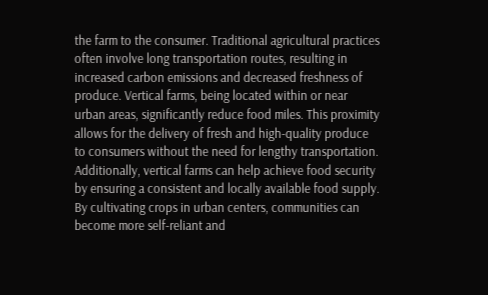the farm to the consumer. Traditional agricultural practices often involve long transportation routes, resulting in increased carbon emissions and decreased freshness of produce. Vertical farms, being located within or near urban areas, significantly reduce food miles. This proximity allows for the delivery of fresh and high-quality produce to consumers without the need for lengthy transportation. Additionally, vertical farms can help achieve food security by ensuring a consistent and locally available food supply. By cultivating crops in urban centers, communities can become more self-reliant and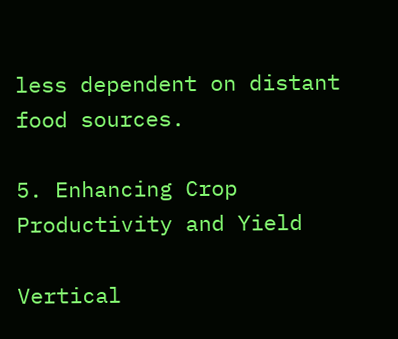less dependent on distant food sources.

5. Enhancing Crop Productivity and Yield

Vertical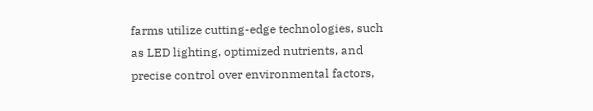farms utilize cutting-edge technologies, such as LED lighting, optimized nutrients, and precise control over environmental factors,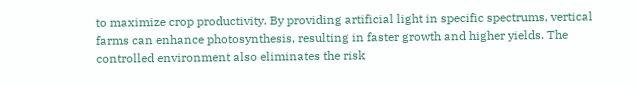to maximize crop productivity. By providing artificial light in specific spectrums, vertical farms can enhance photosynthesis, resulting in faster growth and higher yields. The controlled environment also eliminates the risk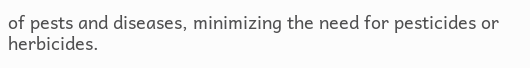of pests and diseases, minimizing the need for pesticides or herbicides.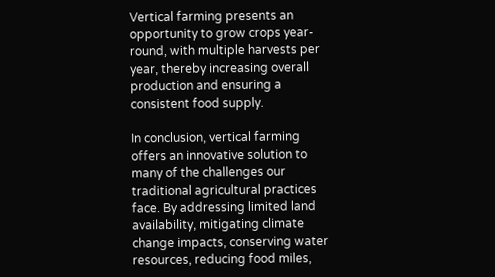Vertical farming presents an opportunity to grow crops year-round, with multiple harvests per year, thereby increasing overall production and ensuring a consistent food supply.

In conclusion, vertical farming offers an innovative solution to many of the challenges our traditional agricultural practices face. By addressing limited land availability, mitigating climate change impacts, conserving water resources, reducing food miles,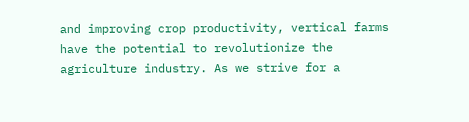and improving crop productivity, vertical farms have the potential to revolutionize the agriculture industry. As we strive for a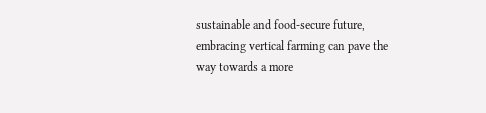sustainable and food-secure future, embracing vertical farming can pave the way towards a more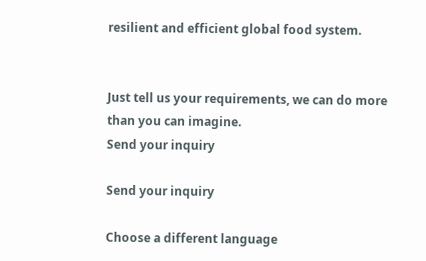resilient and efficient global food system.


Just tell us your requirements, we can do more than you can imagine.
Send your inquiry

Send your inquiry

Choose a different language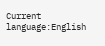Current language:English